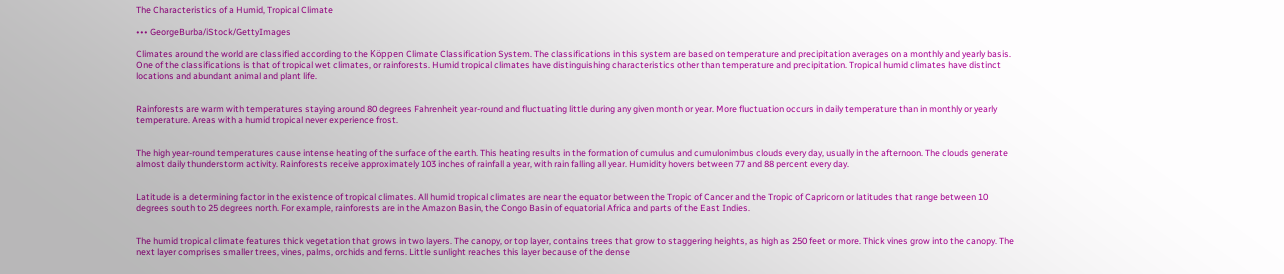The Characteristics of a Humid, Tropical Climate

••• GeorgeBurba/iStock/GettyImages

Climates around the world are classified according to the Köppen Climate Classification System. The classifications in this system are based on temperature and precipitation averages on a monthly and yearly basis. One of the classifications is that of tropical wet climates, or rainforests. Humid tropical climates have distinguishing characteristics other than temperature and precipitation. Tropical humid climates have distinct locations and abundant animal and plant life.


Rainforests are warm with temperatures staying around 80 degrees Fahrenheit year-round and fluctuating little during any given month or year. More fluctuation occurs in daily temperature than in monthly or yearly temperature. Areas with a humid tropical never experience frost.


The high year-round temperatures cause intense heating of the surface of the earth. This heating results in the formation of cumulus and cumulonimbus clouds every day, usually in the afternoon. The clouds generate almost daily thunderstorm activity. Rainforests receive approximately 103 inches of rainfall a year, with rain falling all year. Humidity hovers between 77 and 88 percent every day.


Latitude is a determining factor in the existence of tropical climates. All humid tropical climates are near the equator between the Tropic of Cancer and the Tropic of Capricorn or latitudes that range between 10 degrees south to 25 degrees north. For example, rainforests are in the Amazon Basin, the Congo Basin of equatorial Africa and parts of the East Indies.


The humid tropical climate features thick vegetation that grows in two layers. The canopy, or top layer, contains trees that grow to staggering heights, as high as 250 feet or more. Thick vines grow into the canopy. The next layer comprises smaller trees, vines, palms, orchids and ferns. Little sunlight reaches this layer because of the dense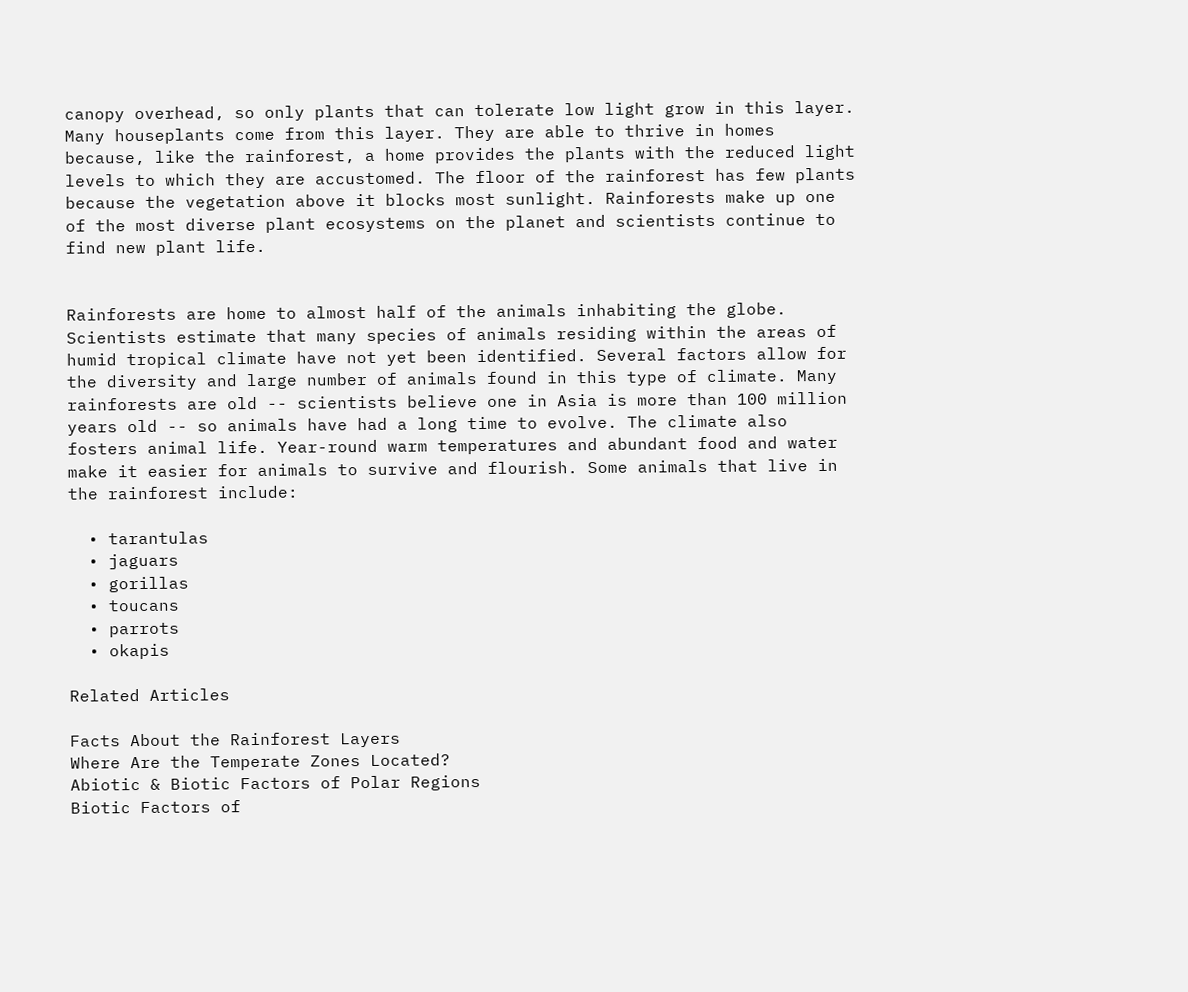canopy overhead, so only plants that can tolerate low light grow in this layer. Many houseplants come from this layer. They are able to thrive in homes because, like the rainforest, a home provides the plants with the reduced light levels to which they are accustomed. The floor of the rainforest has few plants because the vegetation above it blocks most sunlight. Rainforests make up one of the most diverse plant ecosystems on the planet and scientists continue to find new plant life.


Rainforests are home to almost half of the animals inhabiting the globe. Scientists estimate that many species of animals residing within the areas of humid tropical climate have not yet been identified. Several factors allow for the diversity and large number of animals found in this type of climate. Many rainforests are old -- scientists believe one in Asia is more than 100 million years old -- so animals have had a long time to evolve. The climate also fosters animal life. Year-round warm temperatures and abundant food and water make it easier for animals to survive and flourish. Some animals that live in the rainforest include:

  • tarantulas
  • jaguars
  • gorillas
  • toucans
  • parrots
  • okapis

Related Articles

Facts About the Rainforest Layers
Where Are the Temperate Zones Located?
Abiotic & Biotic Factors of Polar Regions
Biotic Factors of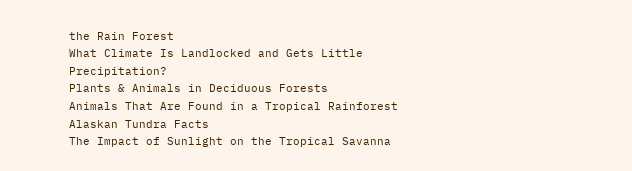the Rain Forest
What Climate Is Landlocked and Gets Little Precipitation?
Plants & Animals in Deciduous Forests
Animals That Are Found in a Tropical Rainforest
Alaskan Tundra Facts
The Impact of Sunlight on the Tropical Savanna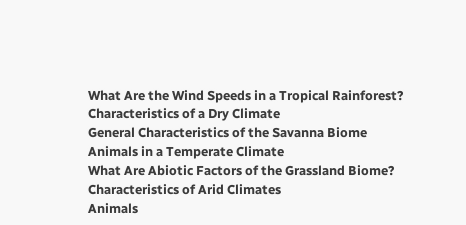What Are the Wind Speeds in a Tropical Rainforest?
Characteristics of a Dry Climate
General Characteristics of the Savanna Biome
Animals in a Temperate Climate
What Are Abiotic Factors of the Grassland Biome?
Characteristics of Arid Climates
Animals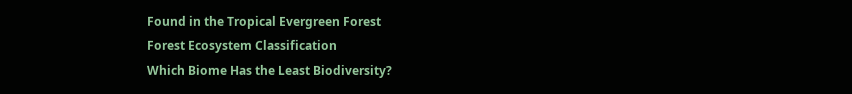Found in the Tropical Evergreen Forest
Forest Ecosystem Classification
Which Biome Has the Least Biodiversity?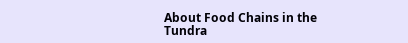About Food Chains in the Tundra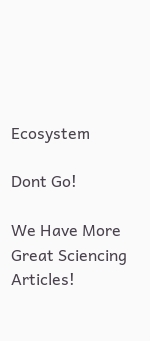Ecosystem

Dont Go!

We Have More Great Sciencing Articles!